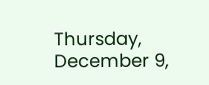Thursday, December 9,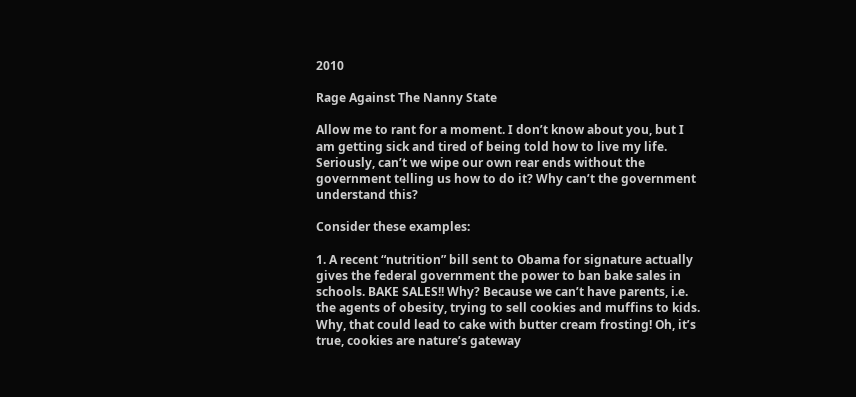2010

Rage Against The Nanny State

Allow me to rant for a moment. I don’t know about you, but I am getting sick and tired of being told how to live my life. Seriously, can’t we wipe our own rear ends without the government telling us how to do it? Why can’t the government understand this?

Consider these examples:

1. A recent “nutrition” bill sent to Obama for signature actually gives the federal government the power to ban bake sales in schools. BAKE SALES!! Why? Because we can’t have parents, i.e. the agents of obesity, trying to sell cookies and muffins to kids. Why, that could lead to cake with butter cream frosting! Oh, it’s true, cookies are nature’s gateway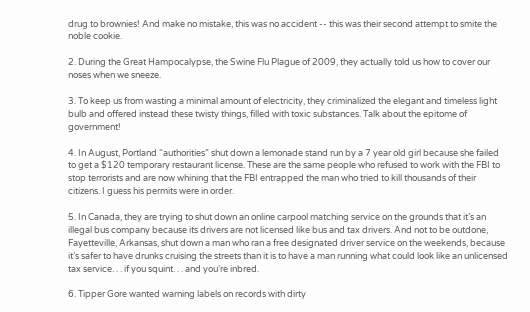drug to brownies! And make no mistake, this was no accident -- this was their second attempt to smite the noble cookie.

2. During the Great Hampocalypse, the Swine Flu Plague of 2009, they actually told us how to cover our noses when we sneeze.

3. To keep us from wasting a minimal amount of electricity, they criminalized the elegant and timeless light bulb and offered instead these twisty things, filled with toxic substances. Talk about the epitome of government!

4. In August, Portland “authorities” shut down a lemonade stand run by a 7 year old girl because she failed to get a $120 temporary restaurant license. These are the same people who refused to work with the FBI to stop terrorists and are now whining that the FBI entrapped the man who tried to kill thousands of their citizens. I guess his permits were in order.

5. In Canada, they are trying to shut down an online carpool matching service on the grounds that it’s an illegal bus company because its drivers are not licensed like bus and tax drivers. And not to be outdone, Fayetteville, Arkansas, shut down a man who ran a free designated driver service on the weekends, because it’s safer to have drunks cruising the streets than it is to have a man running what could look like an unlicensed tax service. . . if you squint. . . and you’re inbred.

6. Tipper Gore wanted warning labels on records with dirty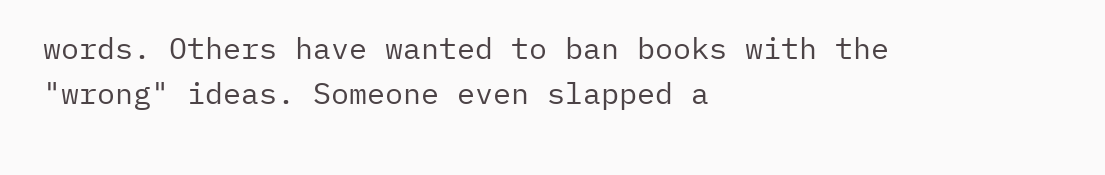words. Others have wanted to ban books with the "wrong" ideas. Someone even slapped a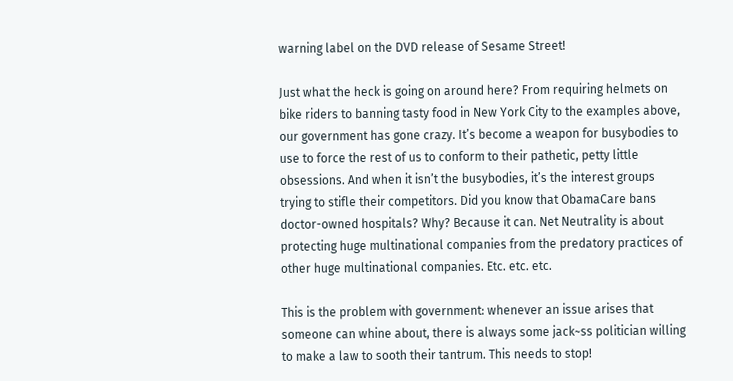warning label on the DVD release of Sesame Street!

Just what the heck is going on around here? From requiring helmets on bike riders to banning tasty food in New York City to the examples above, our government has gone crazy. It’s become a weapon for busybodies to use to force the rest of us to conform to their pathetic, petty little obsessions. And when it isn’t the busybodies, it’s the interest groups trying to stifle their competitors. Did you know that ObamaCare bans doctor-owned hospitals? Why? Because it can. Net Neutrality is about protecting huge multinational companies from the predatory practices of other huge multinational companies. Etc. etc. etc.

This is the problem with government: whenever an issue arises that someone can whine about, there is always some jack~ss politician willing to make a law to sooth their tantrum. This needs to stop!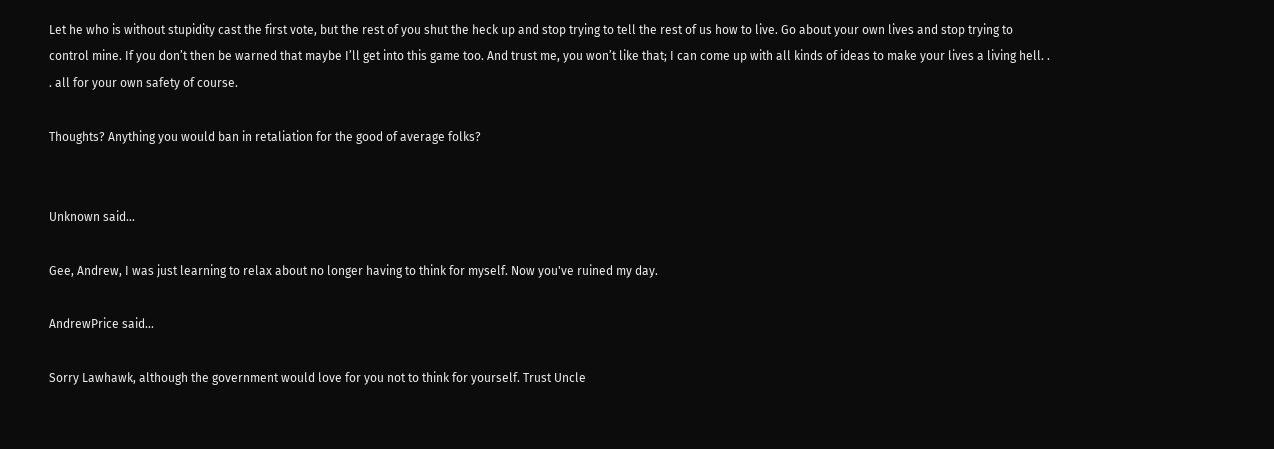Let he who is without stupidity cast the first vote, but the rest of you shut the heck up and stop trying to tell the rest of us how to live. Go about your own lives and stop trying to control mine. If you don’t then be warned that maybe I’ll get into this game too. And trust me, you won’t like that; I can come up with all kinds of ideas to make your lives a living hell. . . all for your own safety of course.

Thoughts? Anything you would ban in retaliation for the good of average folks?


Unknown said...

Gee, Andrew, I was just learning to relax about no longer having to think for myself. Now you've ruined my day.

AndrewPrice said...

Sorry Lawhawk, although the government would love for you not to think for yourself. Trust Uncle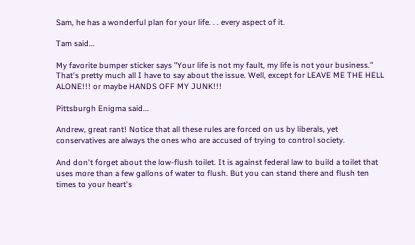Sam, he has a wonderful plan for your life. . . every aspect of it.

Tam said...

My favorite bumper sticker says "Your life is not my fault, my life is not your business." That's pretty much all I have to say about the issue. Well, except for LEAVE ME THE HELL ALONE!!! or maybe HANDS OFF MY JUNK!!!

Pittsburgh Enigma said...

Andrew, great rant! Notice that all these rules are forced on us by liberals, yet conservatives are always the ones who are accused of trying to control society.

And don't forget about the low-flush toilet. It is against federal law to build a toilet that uses more than a few gallons of water to flush. But you can stand there and flush ten times to your heart's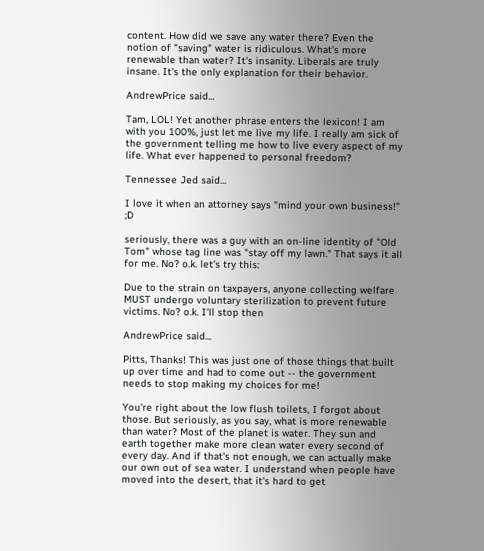content. How did we save any water there? Even the notion of "saving" water is ridiculous. What's more renewable than water? It's insanity. Liberals are truly insane. It's the only explanation for their behavior.

AndrewPrice said...

Tam, LOL! Yet another phrase enters the lexicon! I am with you 100%, just let me live my life. I really am sick of the government telling me how to live every aspect of my life. What ever happened to personal freedom?

Tennessee Jed said...

I love it when an attorney says "mind your own business!" ;D

seriously, there was a guy with an on-line identity of "Old Tom" whose tag line was "stay off my lawn." That says it all for me. No? o.k. let's try this:

Due to the strain on taxpayers, anyone collecting welfare MUST undergo voluntary sterilization to prevent future victims. No? o.k. I'll stop then

AndrewPrice said...

Pitts, Thanks! This was just one of those things that built up over time and had to come out -- the government needs to stop making my choices for me!

You're right about the low flush toilets, I forgot about those. But seriously, as you say, what is more renewable than water? Most of the planet is water. They sun and earth together make more clean water every second of every day. And if that's not enough, we can actually make our own out of sea water. I understand when people have moved into the desert, that it's hard to get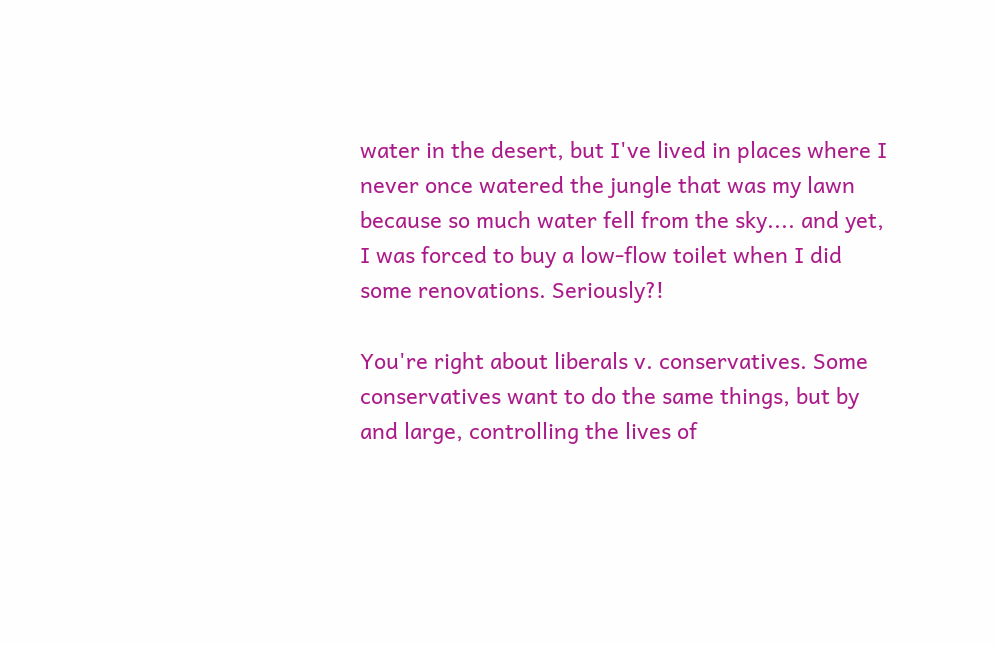water in the desert, but I've lived in places where I never once watered the jungle that was my lawn because so much water fell from the sky.... and yet, I was forced to buy a low-flow toilet when I did some renovations. Seriously?!

You're right about liberals v. conservatives. Some conservatives want to do the same things, but by and large, controlling the lives of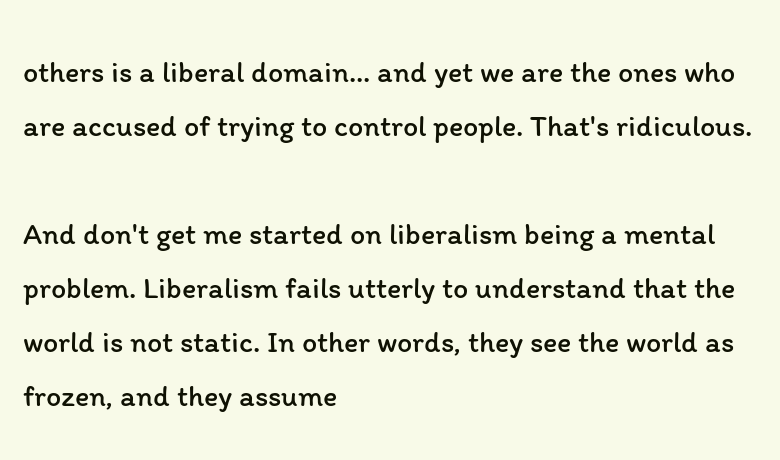others is a liberal domain... and yet we are the ones who are accused of trying to control people. That's ridiculous.

And don't get me started on liberalism being a mental problem. Liberalism fails utterly to understand that the world is not static. In other words, they see the world as frozen, and they assume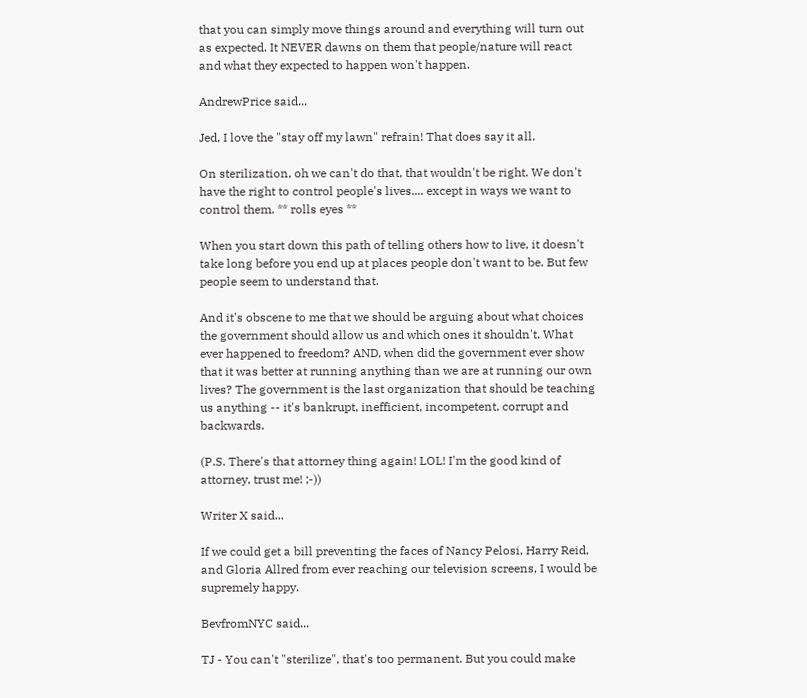that you can simply move things around and everything will turn out as expected. It NEVER dawns on them that people/nature will react and what they expected to happen won't happen.

AndrewPrice said...

Jed, I love the "stay off my lawn" refrain! That does say it all.

On sterilization, oh we can't do that, that wouldn't be right. We don't have the right to control people's lives.... except in ways we want to control them. ** rolls eyes **

When you start down this path of telling others how to live, it doesn't take long before you end up at places people don't want to be. But few people seem to understand that.

And it's obscene to me that we should be arguing about what choices the government should allow us and which ones it shouldn't. What ever happened to freedom? AND, when did the government ever show that it was better at running anything than we are at running our own lives? The government is the last organization that should be teaching us anything -- it's bankrupt, inefficient, incompetent, corrupt and backwards.

(P.S. There's that attorney thing again! LOL! I'm the good kind of attorney, trust me! ;-))

Writer X said...

If we could get a bill preventing the faces of Nancy Pelosi, Harry Reid, and Gloria Allred from ever reaching our television screens, I would be supremely happy.

BevfromNYC said...

TJ - You can't "sterilize", that's too permanent. But you could make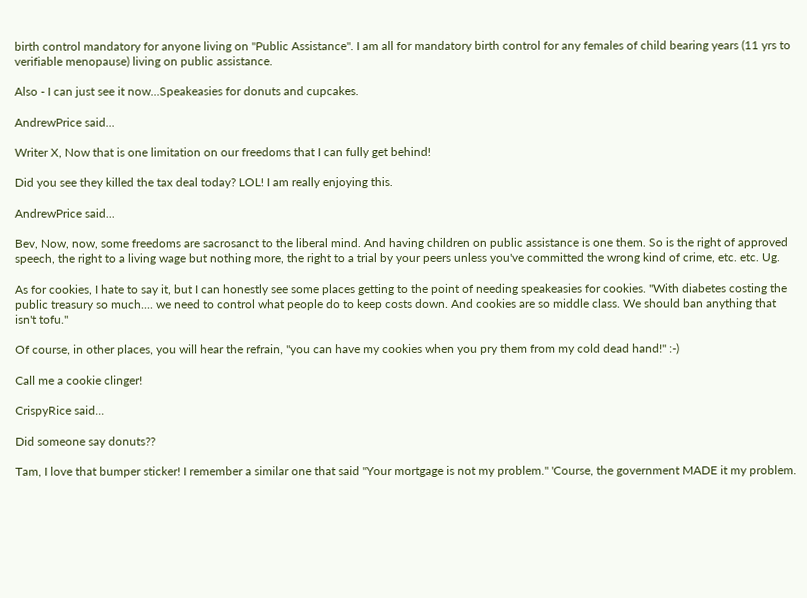birth control mandatory for anyone living on "Public Assistance". I am all for mandatory birth control for any females of child bearing years (11 yrs to verifiable menopause) living on public assistance.

Also - I can just see it now...Speakeasies for donuts and cupcakes.

AndrewPrice said...

Writer X, Now that is one limitation on our freedoms that I can fully get behind!

Did you see they killed the tax deal today? LOL! I am really enjoying this.

AndrewPrice said...

Bev, Now, now, some freedoms are sacrosanct to the liberal mind. And having children on public assistance is one them. So is the right of approved speech, the right to a living wage but nothing more, the right to a trial by your peers unless you've committed the wrong kind of crime, etc. etc. Ug.

As for cookies, I hate to say it, but I can honestly see some places getting to the point of needing speakeasies for cookies. "With diabetes costing the public treasury so much.... we need to control what people do to keep costs down. And cookies are so middle class. We should ban anything that isn't tofu."

Of course, in other places, you will hear the refrain, "you can have my cookies when you pry them from my cold dead hand!" :-)

Call me a cookie clinger!

CrispyRice said...

Did someone say donuts??

Tam, I love that bumper sticker! I remember a similar one that said "Your mortgage is not my problem." 'Course, the government MADE it my problem.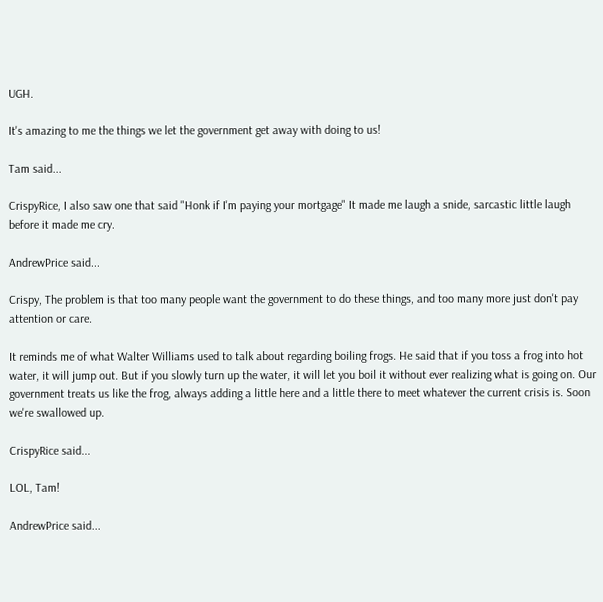UGH.

It's amazing to me the things we let the government get away with doing to us!

Tam said...

CrispyRice, I also saw one that said "Honk if I'm paying your mortgage" It made me laugh a snide, sarcastic little laugh before it made me cry.

AndrewPrice said...

Crispy, The problem is that too many people want the government to do these things, and too many more just don't pay attention or care.

It reminds me of what Walter Williams used to talk about regarding boiling frogs. He said that if you toss a frog into hot water, it will jump out. But if you slowly turn up the water, it will let you boil it without ever realizing what is going on. Our government treats us like the frog, always adding a little here and a little there to meet whatever the current crisis is. Soon we're swallowed up.

CrispyRice said...

LOL, Tam!

AndrewPrice said...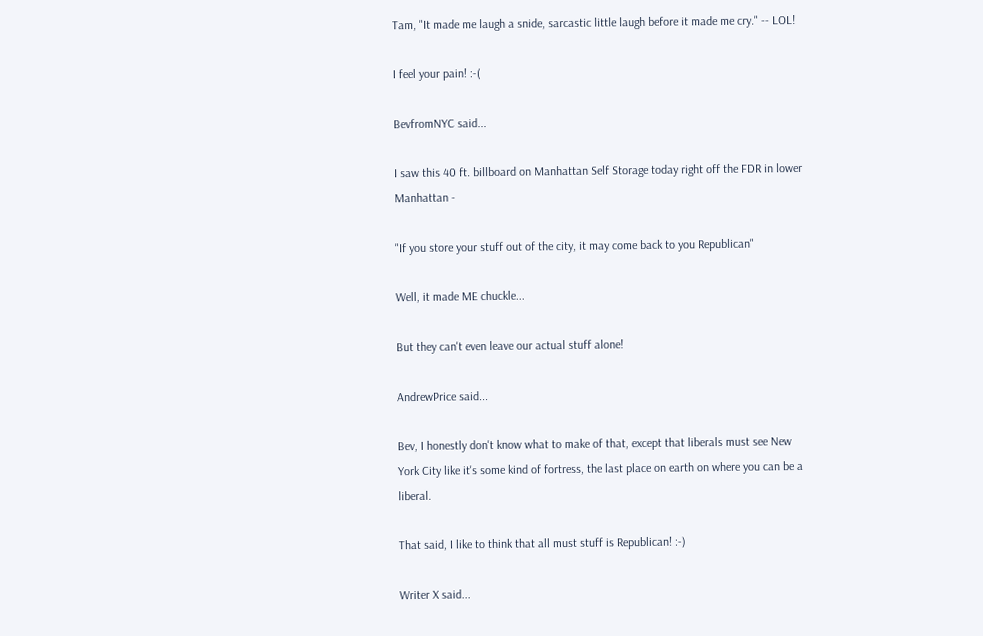Tam, "It made me laugh a snide, sarcastic little laugh before it made me cry." -- LOL!

I feel your pain! :-(

BevfromNYC said...

I saw this 40 ft. billboard on Manhattan Self Storage today right off the FDR in lower Manhattan -

"If you store your stuff out of the city, it may come back to you Republican"

Well, it made ME chuckle...

But they can't even leave our actual stuff alone!

AndrewPrice said...

Bev, I honestly don't know what to make of that, except that liberals must see New York City like it's some kind of fortress, the last place on earth on where you can be a liberal.

That said, I like to think that all must stuff is Republican! :-)

Writer X said...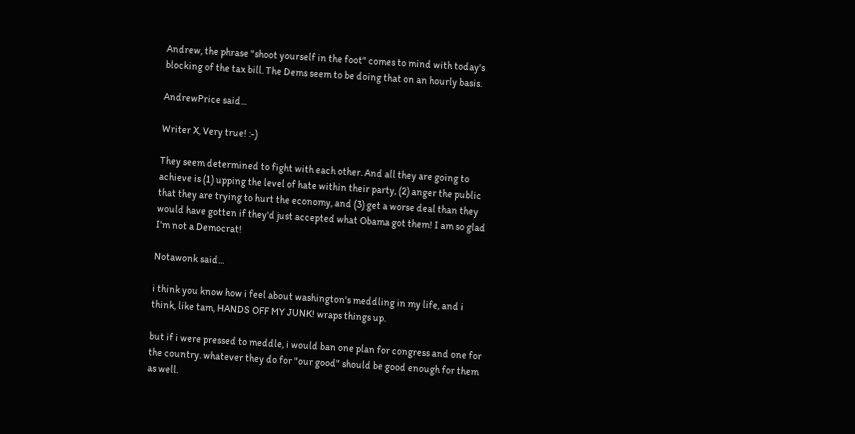Andrew, the phrase "shoot yourself in the foot" comes to mind with today's blocking of the tax bill. The Dems seem to be doing that on an hourly basis.

AndrewPrice said...

Writer X, Very true! :-)

They seem determined to fight with each other. And all they are going to achieve is (1) upping the level of hate within their party, (2) anger the public that they are trying to hurt the economy, and (3) get a worse deal than they would have gotten if they'd just accepted what Obama got them! I am so glad I'm not a Democrat!

Notawonk said...

i think you know how i feel about washington's meddling in my life, and i think, like tam, HANDS OFF MY JUNK! wraps things up.

but if i were pressed to meddle, i would ban one plan for congress and one for the country. whatever they do for "our good" should be good enough for them as well.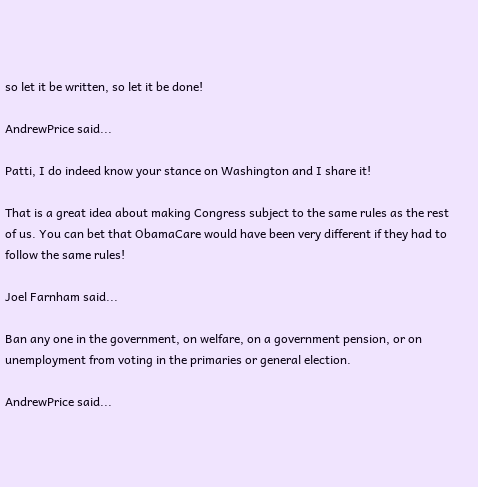so let it be written, so let it be done!

AndrewPrice said...

Patti, I do indeed know your stance on Washington and I share it!

That is a great idea about making Congress subject to the same rules as the rest of us. You can bet that ObamaCare would have been very different if they had to follow the same rules!

Joel Farnham said...

Ban any one in the government, on welfare, on a government pension, or on unemployment from voting in the primaries or general election.

AndrewPrice said...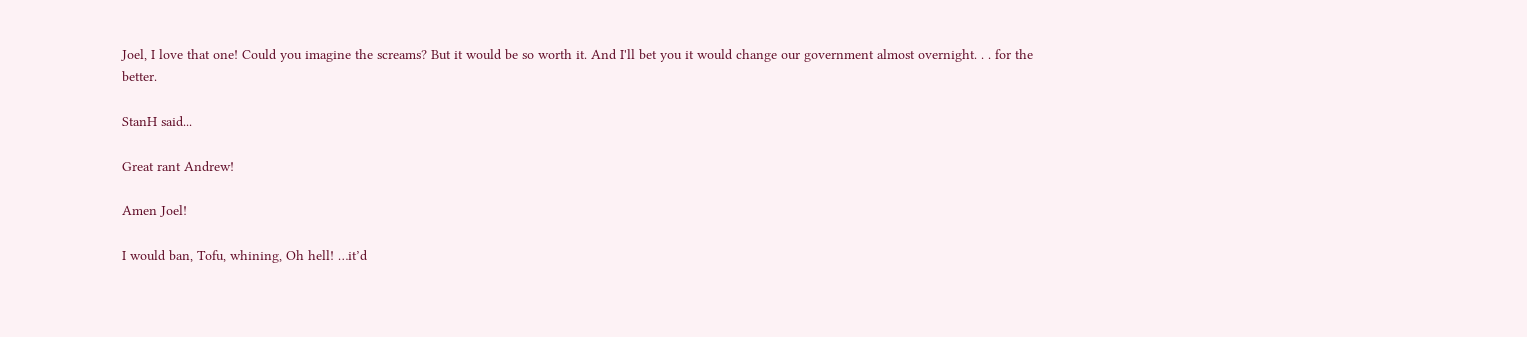Joel, I love that one! Could you imagine the screams? But it would be so worth it. And I'll bet you it would change our government almost overnight. . . for the better.

StanH said...

Great rant Andrew!

Amen Joel!

I would ban, Tofu, whining, Oh hell! …it’d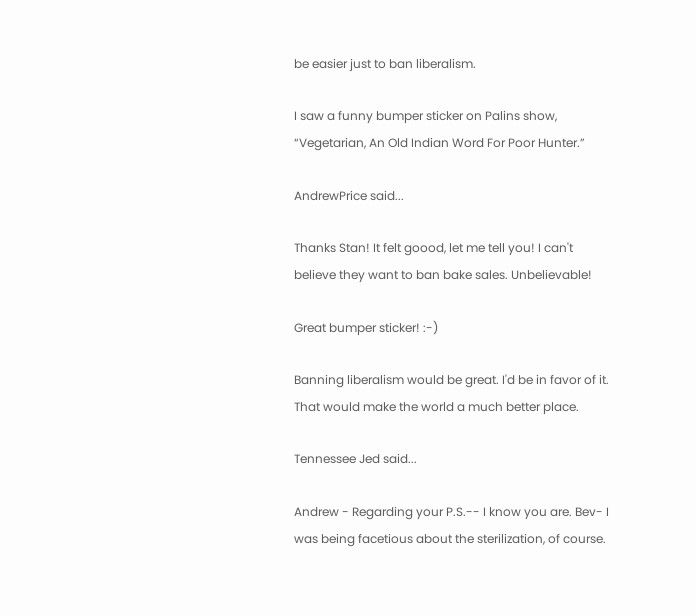be easier just to ban liberalism.

I saw a funny bumper sticker on Palins show, “Vegetarian, An Old Indian Word For Poor Hunter.”

AndrewPrice said...

Thanks Stan! It felt goood, let me tell you! I can't believe they want to ban bake sales. Unbelievable!

Great bumper sticker! :-)

Banning liberalism would be great. I'd be in favor of it. That would make the world a much better place.

Tennessee Jed said...

Andrew - Regarding your P.S.-- I know you are. Bev- I was being facetious about the sterilization, of course.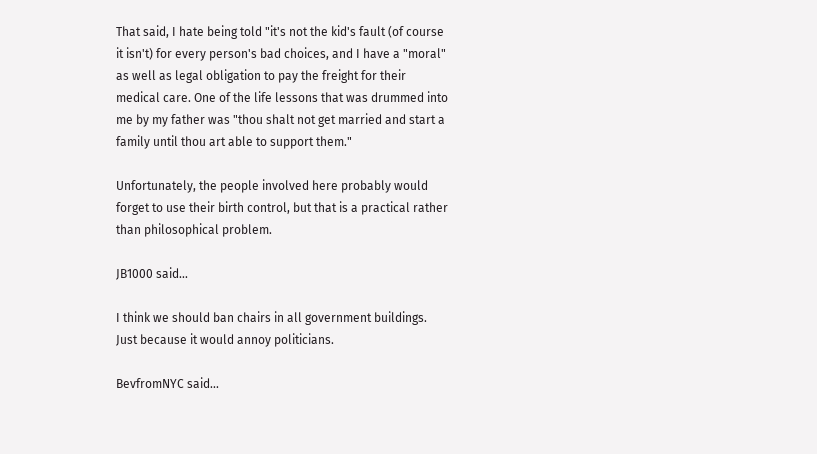That said, I hate being told "it's not the kid's fault (of course it isn't) for every person's bad choices, and I have a "moral" as well as legal obligation to pay the freight for their medical care. One of the life lessons that was drummed into me by my father was "thou shalt not get married and start a family until thou art able to support them."

Unfortunately, the people involved here probably would forget to use their birth control, but that is a practical rather than philosophical problem.

JB1000 said...

I think we should ban chairs in all government buildings. Just because it would annoy politicians.

BevfromNYC said...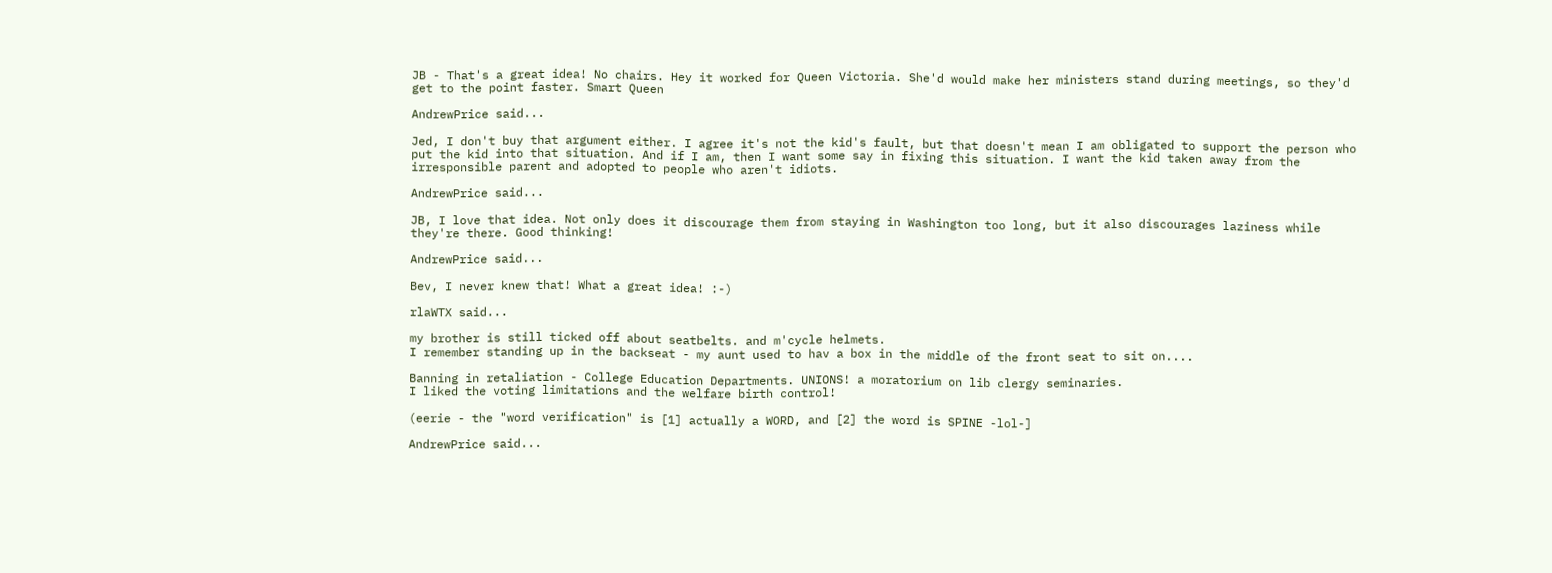JB - That's a great idea! No chairs. Hey it worked for Queen Victoria. She'd would make her ministers stand during meetings, so they'd get to the point faster. Smart Queen

AndrewPrice said...

Jed, I don't buy that argument either. I agree it's not the kid's fault, but that doesn't mean I am obligated to support the person who put the kid into that situation. And if I am, then I want some say in fixing this situation. I want the kid taken away from the irresponsible parent and adopted to people who aren't idiots.

AndrewPrice said...

JB, I love that idea. Not only does it discourage them from staying in Washington too long, but it also discourages laziness while they're there. Good thinking!

AndrewPrice said...

Bev, I never knew that! What a great idea! :-)

rlaWTX said...

my brother is still ticked off about seatbelts. and m'cycle helmets.
I remember standing up in the backseat - my aunt used to hav a box in the middle of the front seat to sit on....

Banning in retaliation - College Education Departments. UNIONS! a moratorium on lib clergy seminaries.
I liked the voting limitations and the welfare birth control!

(eerie - the "word verification" is [1] actually a WORD, and [2] the word is SPINE -lol-]

AndrewPrice said...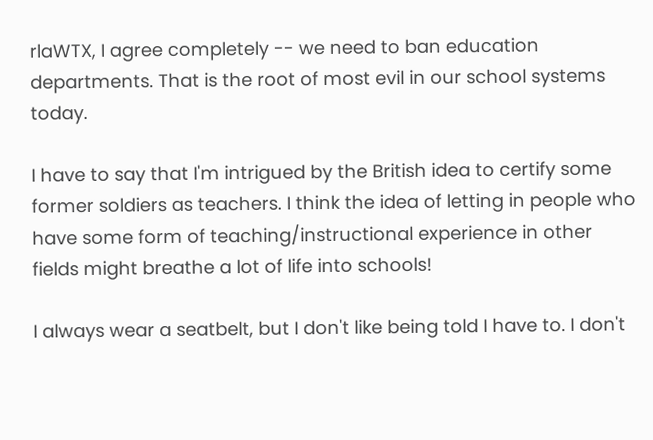rlaWTX, I agree completely -- we need to ban education departments. That is the root of most evil in our school systems today.

I have to say that I'm intrigued by the British idea to certify some former soldiers as teachers. I think the idea of letting in people who have some form of teaching/instructional experience in other fields might breathe a lot of life into schools!

I always wear a seatbelt, but I don't like being told I have to. I don't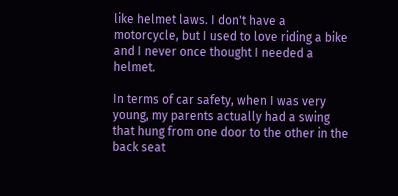like helmet laws. I don't have a motorcycle, but I used to love riding a bike and I never once thought I needed a helmet.

In terms of car safety, when I was very young, my parents actually had a swing that hung from one door to the other in the back seat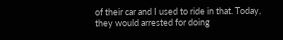of their car and I used to ride in that. Today, they would arrested for doing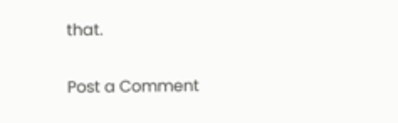that.

Post a Comment